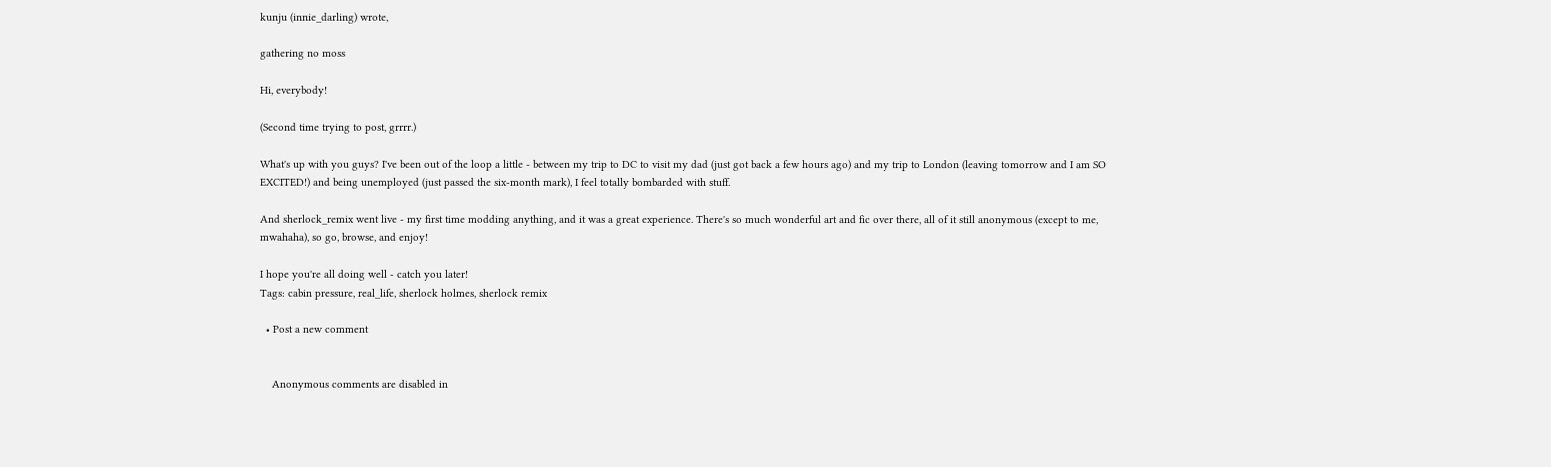kunju (innie_darling) wrote,

gathering no moss

Hi, everybody!

(Second time trying to post, grrrr.)

What's up with you guys? I've been out of the loop a little - between my trip to DC to visit my dad (just got back a few hours ago) and my trip to London (leaving tomorrow and I am SO EXCITED!) and being unemployed (just passed the six-month mark), I feel totally bombarded with stuff.

And sherlock_remix went live - my first time modding anything, and it was a great experience. There's so much wonderful art and fic over there, all of it still anonymous (except to me, mwahaha), so go, browse, and enjoy!

I hope you're all doing well - catch you later!
Tags: cabin pressure, real_life, sherlock holmes, sherlock remix

  • Post a new comment


    Anonymous comments are disabled in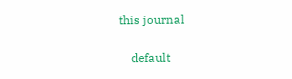this journal

    default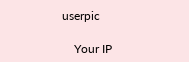userpic

    Your IP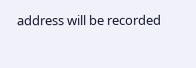address will be recorded